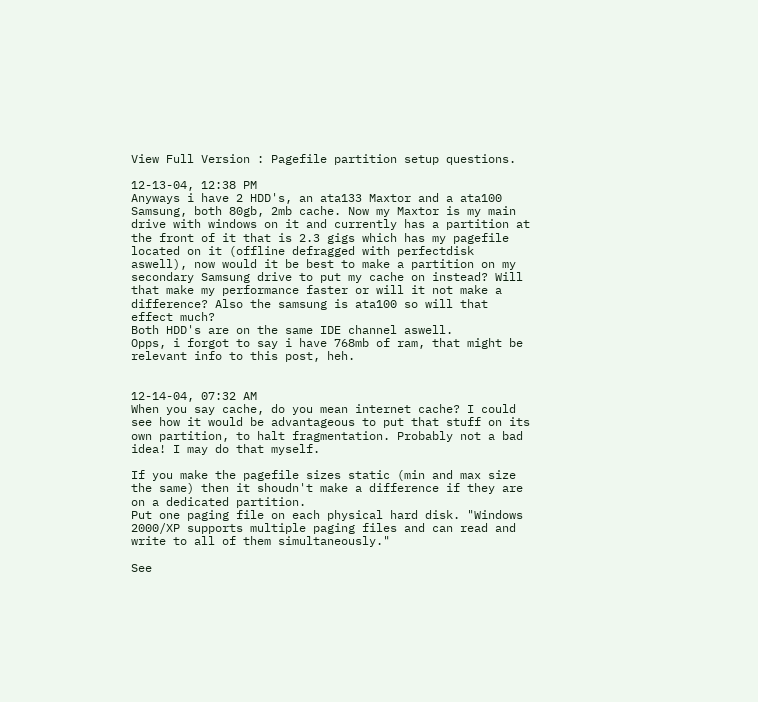View Full Version : Pagefile partition setup questions.

12-13-04, 12:38 PM
Anyways i have 2 HDD's, an ata133 Maxtor and a ata100 Samsung, both 80gb, 2mb cache. Now my Maxtor is my main drive with windows on it and currently has a partition at the front of it that is 2.3 gigs which has my pagefile located on it (offline defragged with perfectdisk aswell), now would it be best to make a partition on my secondary Samsung drive to put my cache on instead? Will that make my performance faster or will it not make a difference? Also the samsung is ata100 so will that effect much?
Both HDD's are on the same IDE channel aswell.
Opps, i forgot to say i have 768mb of ram, that might be relevant info to this post, heh.


12-14-04, 07:32 AM
When you say cache, do you mean internet cache? I could see how it would be advantageous to put that stuff on its own partition, to halt fragmentation. Probably not a bad idea! I may do that myself.

If you make the pagefile sizes static (min and max size the same) then it shoudn't make a difference if they are on a dedicated partition.
Put one paging file on each physical hard disk. "Windows 2000/XP supports multiple paging files and can read and write to all of them simultaneously."

See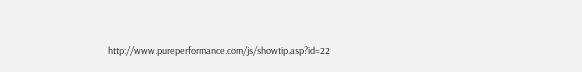http://www.pureperformance.com/js/showtip.asp?id=22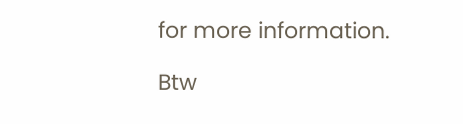for more information.

Btw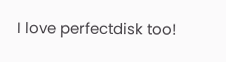I love perfectdisk too!